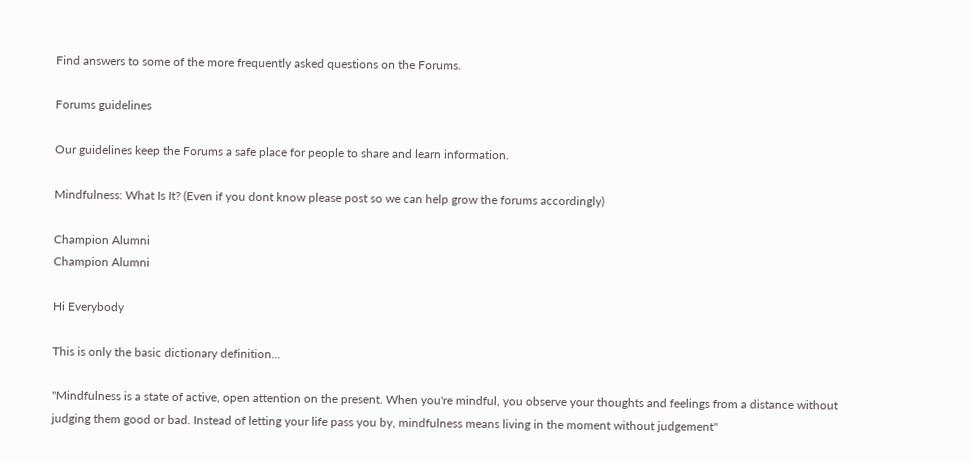Find answers to some of the more frequently asked questions on the Forums.

Forums guidelines

Our guidelines keep the Forums a safe place for people to share and learn information.

Mindfulness: What Is It? (Even if you dont know please post so we can help grow the forums accordingly)

Champion Alumni
Champion Alumni

Hi Everybody

This is only the basic dictionary definition...

"Mindfulness is a state of active, open attention on the present. When you're mindful, you observe your thoughts and feelings from a distance without judging them good or bad. Instead of letting your life pass you by, mindfulness means living in the moment without judgement"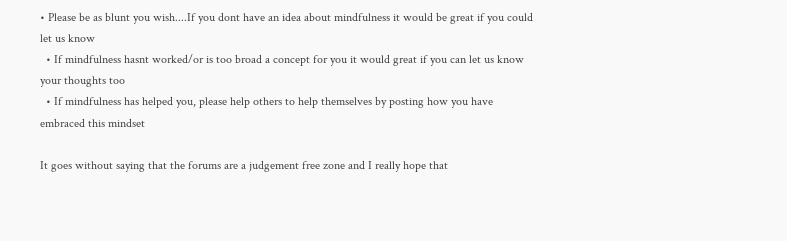• Please be as blunt you wish....If you dont have an idea about mindfulness it would be great if you could let us know
  • If mindfulness hasnt worked/or is too broad a concept for you it would great if you can let us know your thoughts too
  • If mindfulness has helped you, please help others to help themselves by posting how you have embraced this mindset

It goes without saying that the forums are a judgement free zone and I really hope that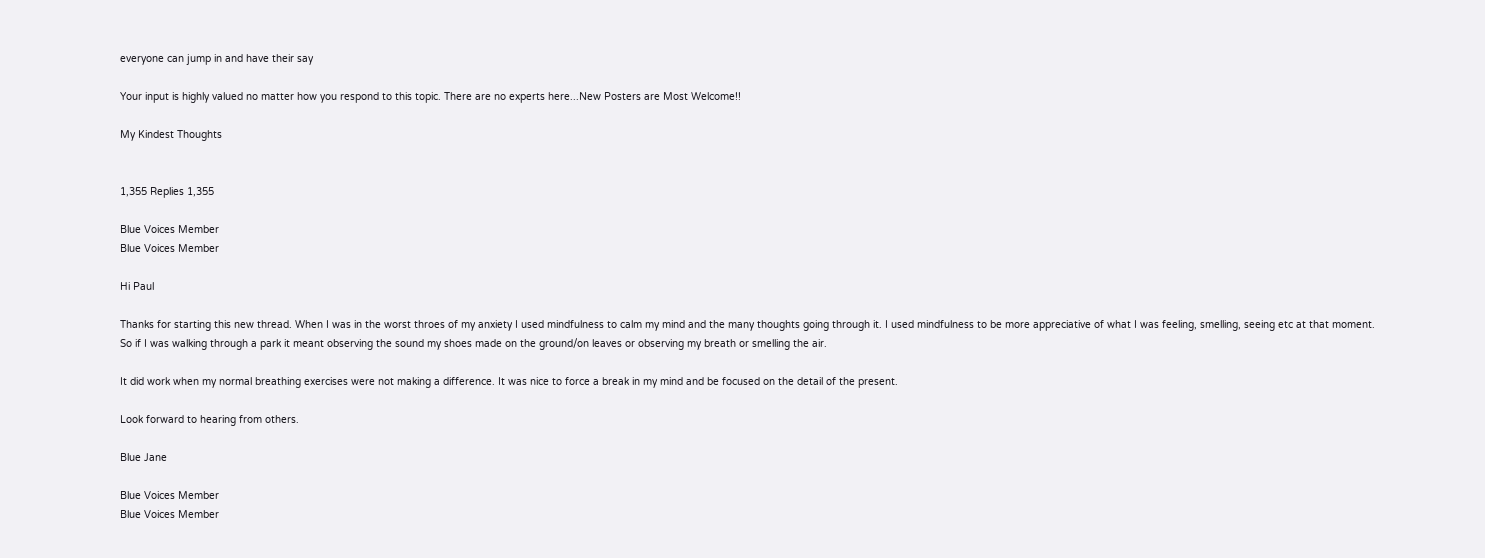everyone can jump in and have their say

Your input is highly valued no matter how you respond to this topic. There are no experts here...New Posters are Most Welcome!!

My Kindest Thoughts


1,355 Replies 1,355

Blue Voices Member
Blue Voices Member

Hi Paul

Thanks for starting this new thread. When I was in the worst throes of my anxiety I used mindfulness to calm my mind and the many thoughts going through it. I used mindfulness to be more appreciative of what I was feeling, smelling, seeing etc at that moment. So if I was walking through a park it meant observing the sound my shoes made on the ground/on leaves or observing my breath or smelling the air.

It did work when my normal breathing exercises were not making a difference. It was nice to force a break in my mind and be focused on the detail of the present.

Look forward to hearing from others.

Blue Jane

Blue Voices Member
Blue Voices Member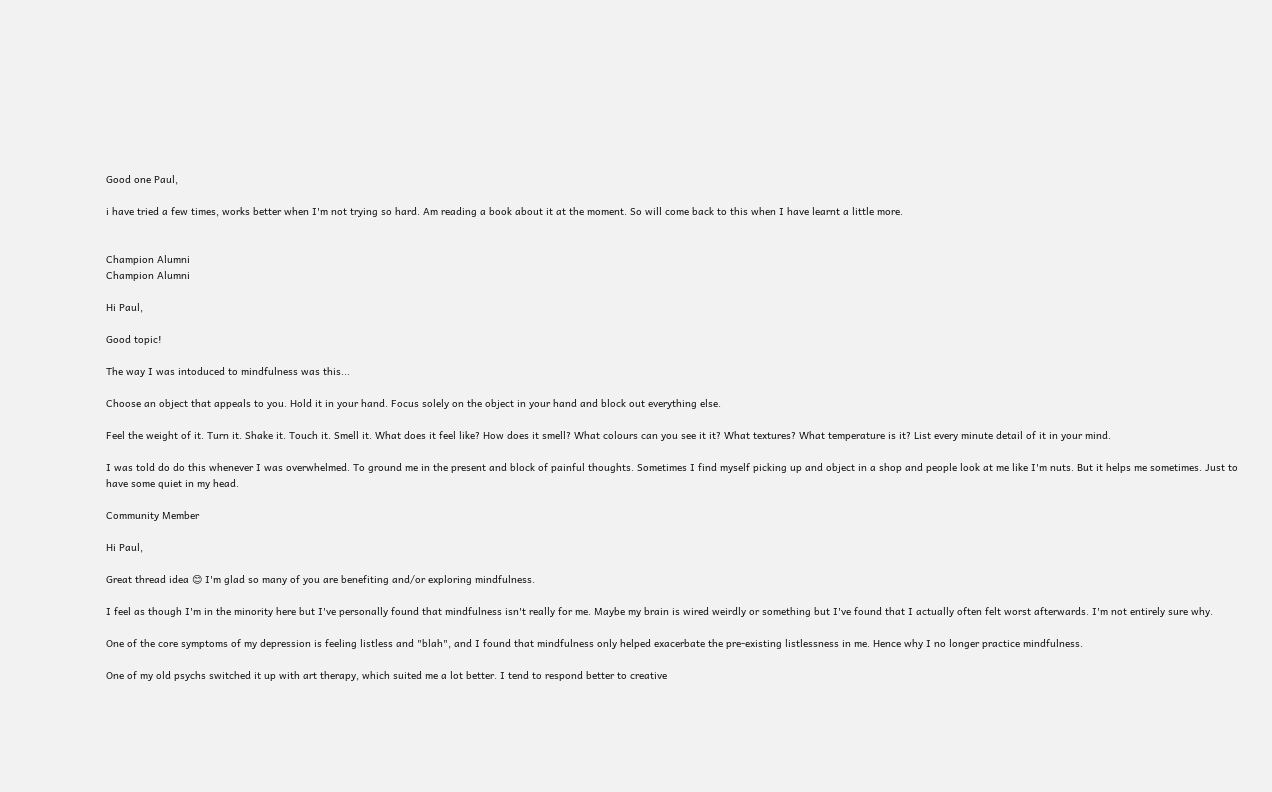Good one Paul,

i have tried a few times, works better when I'm not trying so hard. Am reading a book about it at the moment. So will come back to this when I have learnt a little more.


Champion Alumni
Champion Alumni

Hi Paul,

Good topic!

The way I was intoduced to mindfulness was this...

Choose an object that appeals to you. Hold it in your hand. Focus solely on the object in your hand and block out everything else.

Feel the weight of it. Turn it. Shake it. Touch it. Smell it. What does it feel like? How does it smell? What colours can you see it it? What textures? What temperature is it? List every minute detail of it in your mind.

I was told do do this whenever I was overwhelmed. To ground me in the present and block of painful thoughts. Sometimes I find myself picking up and object in a shop and people look at me like I'm nuts. But it helps me sometimes. Just to have some quiet in my head.

Community Member

Hi Paul,

Great thread idea 😊 I'm glad so many of you are benefiting and/or exploring mindfulness.

I feel as though I'm in the minority here but I've personally found that mindfulness isn't really for me. Maybe my brain is wired weirdly or something but I've found that I actually often felt worst afterwards. I'm not entirely sure why.

One of the core symptoms of my depression is feeling listless and "blah", and I found that mindfulness only helped exacerbate the pre-existing listlessness in me. Hence why I no longer practice mindfulness.

One of my old psychs switched it up with art therapy, which suited me a lot better. I tend to respond better to creative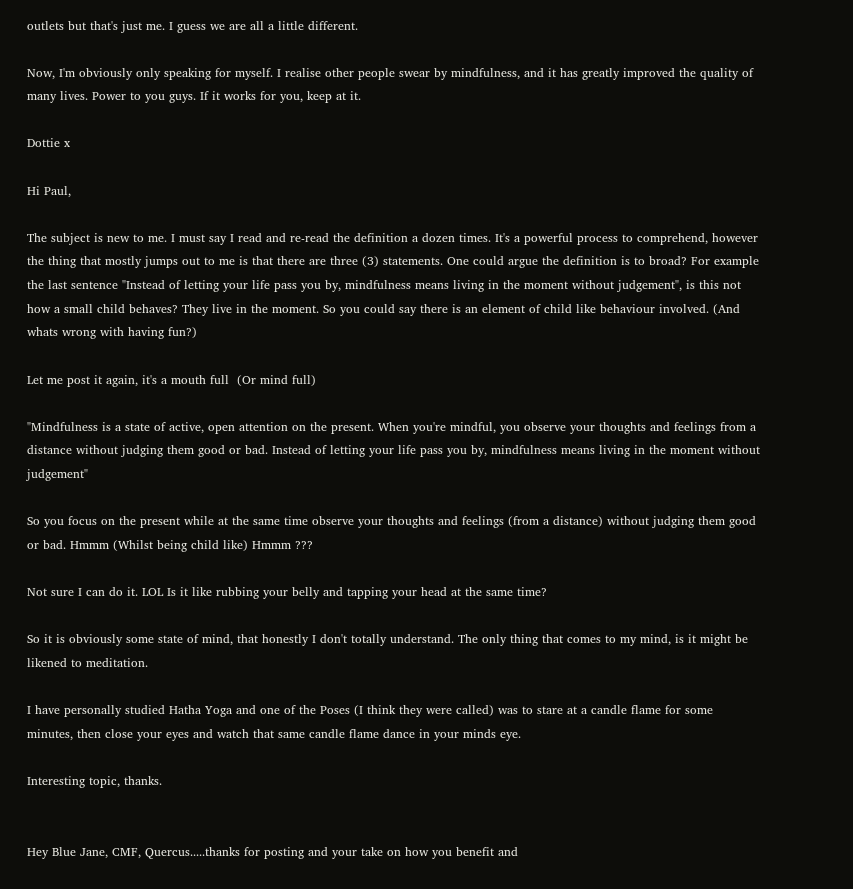outlets but that's just me. I guess we are all a little different.

Now, I'm obviously only speaking for myself. I realise other people swear by mindfulness, and it has greatly improved the quality of many lives. Power to you guys. If it works for you, keep at it.

Dottie x

Hi Paul,

The subject is new to me. I must say I read and re-read the definition a dozen times. It's a powerful process to comprehend, however the thing that mostly jumps out to me is that there are three (3) statements. One could argue the definition is to broad? For example the last sentence "Instead of letting your life pass you by, mindfulness means living in the moment without judgement", is this not how a small child behaves? They live in the moment. So you could say there is an element of child like behaviour involved. (And whats wrong with having fun?)

Let me post it again, it's a mouth full  (Or mind full)

"Mindfulness is a state of active, open attention on the present. When you're mindful, you observe your thoughts and feelings from a distance without judging them good or bad. Instead of letting your life pass you by, mindfulness means living in the moment without judgement"

So you focus on the present while at the same time observe your thoughts and feelings (from a distance) without judging them good or bad. Hmmm (Whilst being child like) Hmmm ???

Not sure I can do it. LOL Is it like rubbing your belly and tapping your head at the same time?

So it is obviously some state of mind, that honestly I don't totally understand. The only thing that comes to my mind, is it might be likened to meditation.

I have personally studied Hatha Yoga and one of the Poses (I think they were called) was to stare at a candle flame for some minutes, then close your eyes and watch that same candle flame dance in your minds eye.

Interesting topic, thanks.


Hey Blue Jane, CMF, Quercus.....thanks for posting and your take on how you benefit and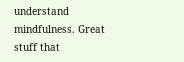understand mindfulness. Great stuff that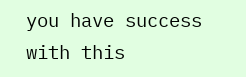you have success with this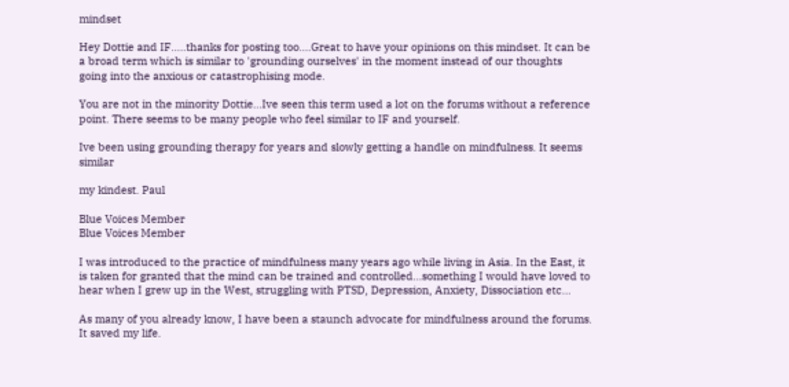mindset

Hey Dottie and IF.....thanks for posting too....Great to have your opinions on this mindset. It can be a broad term which is similar to 'grounding ourselves' in the moment instead of our thoughts going into the anxious or catastrophising mode.

You are not in the minority Dottie...Ive seen this term used a lot on the forums without a reference point. There seems to be many people who feel similar to IF and yourself.

Ive been using grounding therapy for years and slowly getting a handle on mindfulness. It seems similar

my kindest. Paul

Blue Voices Member
Blue Voices Member

I was introduced to the practice of mindfulness many years ago while living in Asia. In the East, it is taken for granted that the mind can be trained and controlled...something I would have loved to hear when I grew up in the West, struggling with PTSD, Depression, Anxiety, Dissociation etc...

As many of you already know, I have been a staunch advocate for mindfulness around the forums. It saved my life.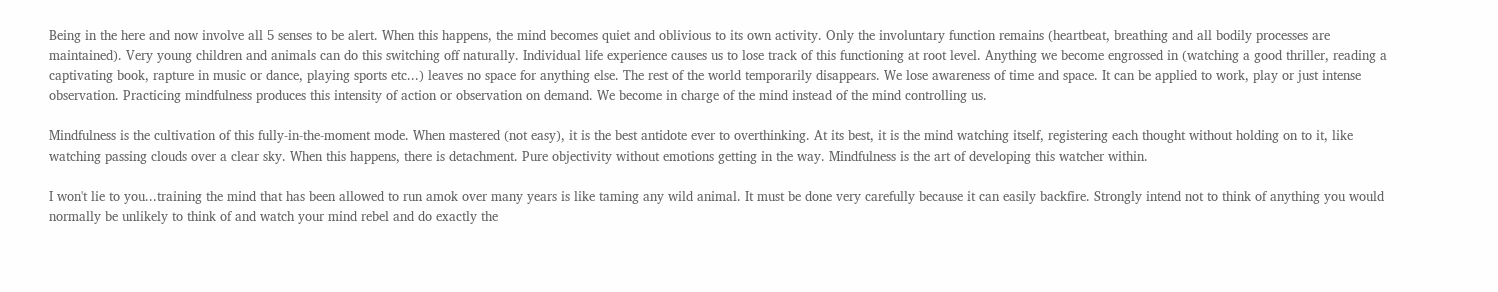Being in the here and now involve all 5 senses to be alert. When this happens, the mind becomes quiet and oblivious to its own activity. Only the involuntary function remains (heartbeat, breathing and all bodily processes are maintained). Very young children and animals can do this switching off naturally. Individual life experience causes us to lose track of this functioning at root level. Anything we become engrossed in (watching a good thriller, reading a captivating book, rapture in music or dance, playing sports etc...) leaves no space for anything else. The rest of the world temporarily disappears. We lose awareness of time and space. It can be applied to work, play or just intense observation. Practicing mindfulness produces this intensity of action or observation on demand. We become in charge of the mind instead of the mind controlling us.

Mindfulness is the cultivation of this fully-in-the-moment mode. When mastered (not easy), it is the best antidote ever to overthinking. At its best, it is the mind watching itself, registering each thought without holding on to it, like watching passing clouds over a clear sky. When this happens, there is detachment. Pure objectivity without emotions getting in the way. Mindfulness is the art of developing this watcher within.

I won't lie to you...training the mind that has been allowed to run amok over many years is like taming any wild animal. It must be done very carefully because it can easily backfire. Strongly intend not to think of anything you would normally be unlikely to think of and watch your mind rebel and do exactly the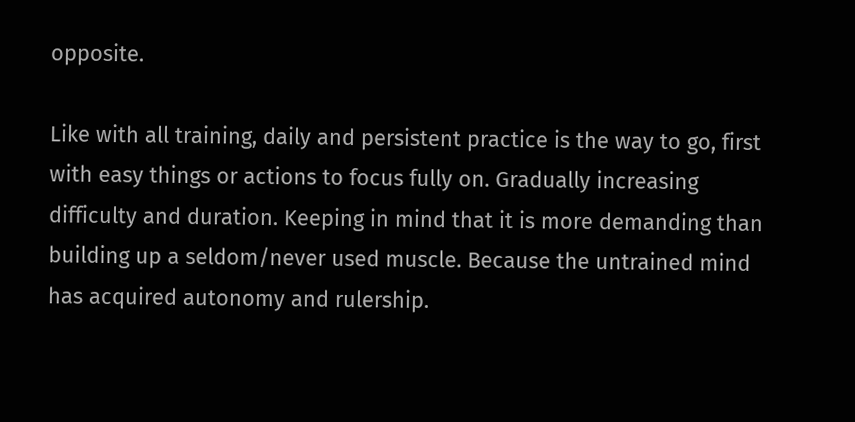opposite.

Like with all training, daily and persistent practice is the way to go, first with easy things or actions to focus fully on. Gradually increasing difficulty and duration. Keeping in mind that it is more demanding than building up a seldom/never used muscle. Because the untrained mind has acquired autonomy and rulership.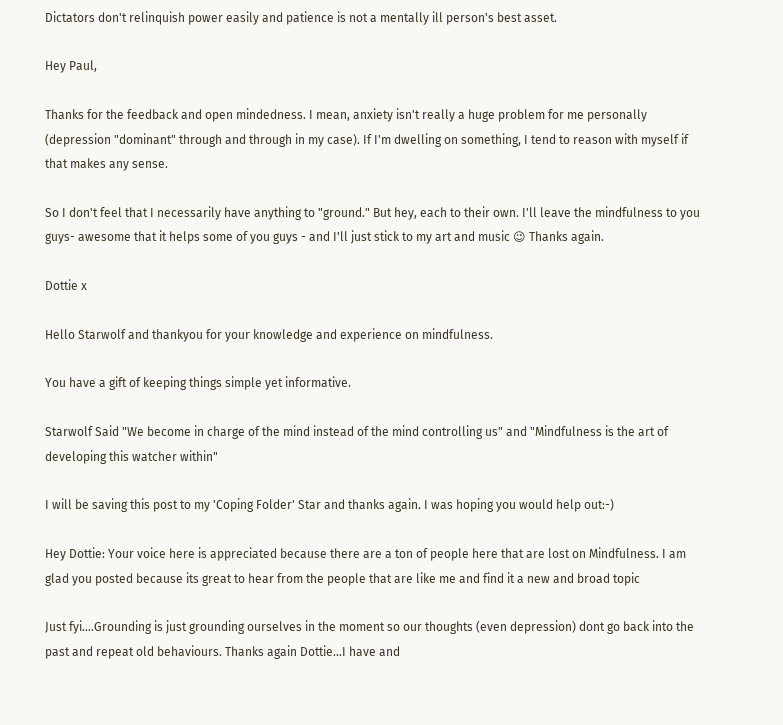Dictators don't relinquish power easily and patience is not a mentally ill person's best asset.

Hey Paul,

Thanks for the feedback and open mindedness. I mean, anxiety isn't really a huge problem for me personally (depression "dominant" through and through in my case). If I'm dwelling on something, I tend to reason with myself if that makes any sense.

So I don't feel that I necessarily have anything to "ground." But hey, each to their own. I'll leave the mindfulness to you guys- awesome that it helps some of you guys - and I'll just stick to my art and music 😉 Thanks again.

Dottie x

Hello Starwolf and thankyou for your knowledge and experience on mindfulness.

You have a gift of keeping things simple yet informative.

Starwolf Said "We become in charge of the mind instead of the mind controlling us" and "Mindfulness is the art of developing this watcher within"

I will be saving this post to my 'Coping Folder' Star and thanks again. I was hoping you would help out:-)

Hey Dottie: Your voice here is appreciated because there are a ton of people here that are lost on Mindfulness. I am glad you posted because its great to hear from the people that are like me and find it a new and broad topic

Just fyi....Grounding is just grounding ourselves in the moment so our thoughts (even depression) dont go back into the past and repeat old behaviours. Thanks again Dottie...I have and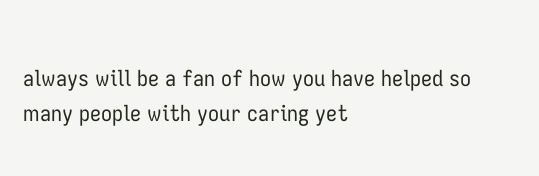always will be a fan of how you have helped so many people with your caring yet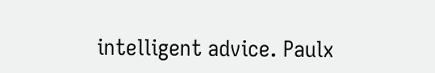intelligent advice. Paulx